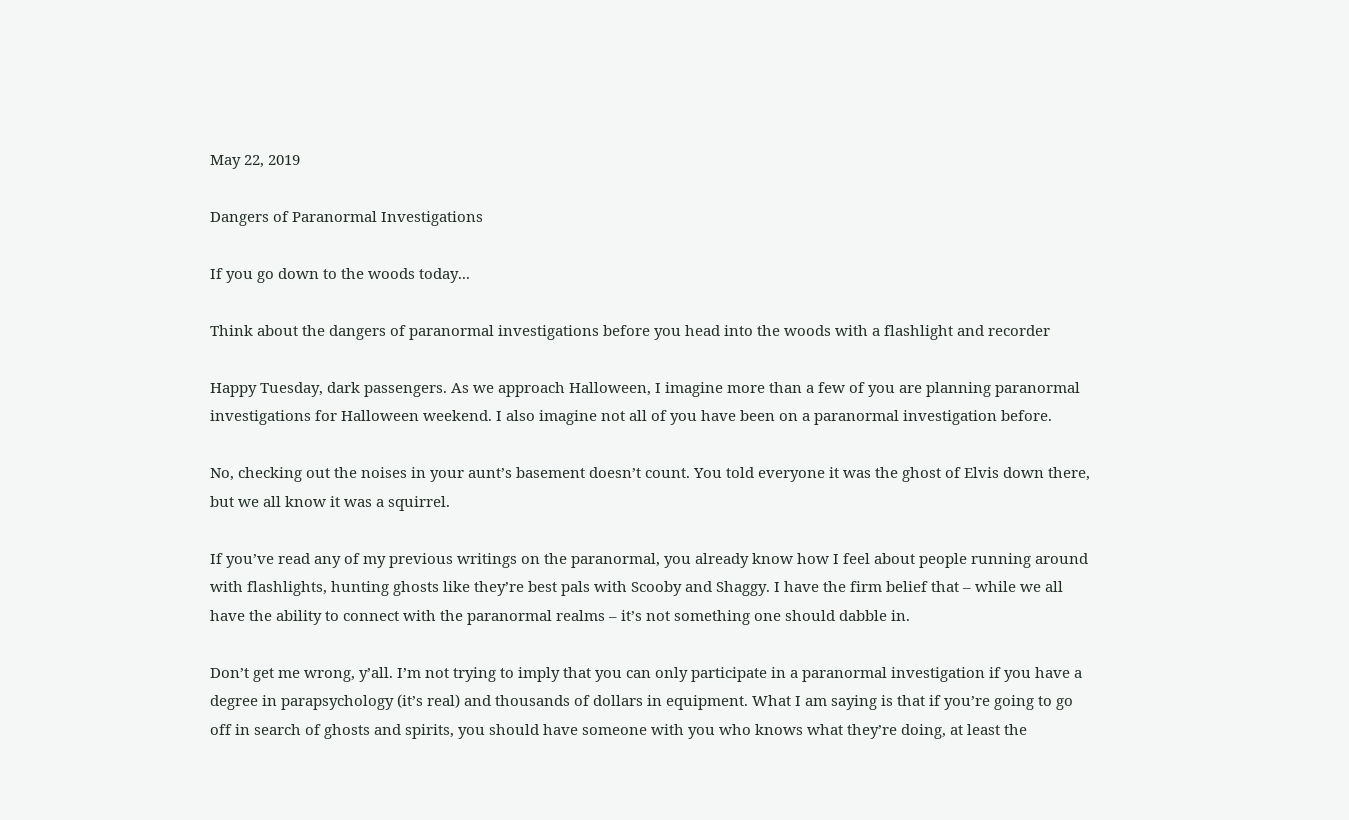May 22, 2019

Dangers of Paranormal Investigations

If you go down to the woods today...

Think about the dangers of paranormal investigations before you head into the woods with a flashlight and recorder

Happy Tuesday, dark passengers. As we approach Halloween, I imagine more than a few of you are planning paranormal investigations for Halloween weekend. I also imagine not all of you have been on a paranormal investigation before.

No, checking out the noises in your aunt’s basement doesn’t count. You told everyone it was the ghost of Elvis down there, but we all know it was a squirrel.

If you’ve read any of my previous writings on the paranormal, you already know how I feel about people running around with flashlights, hunting ghosts like they’re best pals with Scooby and Shaggy. I have the firm belief that – while we all have the ability to connect with the paranormal realms – it’s not something one should dabble in.

Don’t get me wrong, y’all. I’m not trying to imply that you can only participate in a paranormal investigation if you have a degree in parapsychology (it’s real) and thousands of dollars in equipment. What I am saying is that if you’re going to go off in search of ghosts and spirits, you should have someone with you who knows what they’re doing, at least the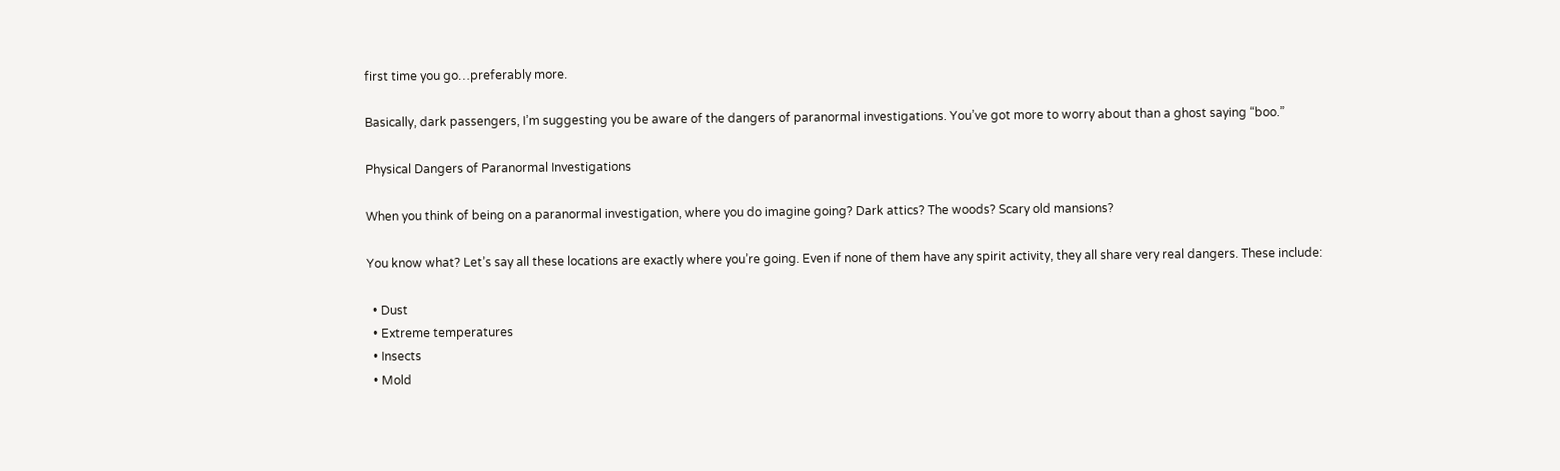first time you go…preferably more.

Basically, dark passengers, I’m suggesting you be aware of the dangers of paranormal investigations. You’ve got more to worry about than a ghost saying “boo.”

Physical Dangers of Paranormal Investigations

When you think of being on a paranormal investigation, where you do imagine going? Dark attics? The woods? Scary old mansions?

You know what? Let’s say all these locations are exactly where you’re going. Even if none of them have any spirit activity, they all share very real dangers. These include:

  • Dust
  • Extreme temperatures
  • Insects
  • Mold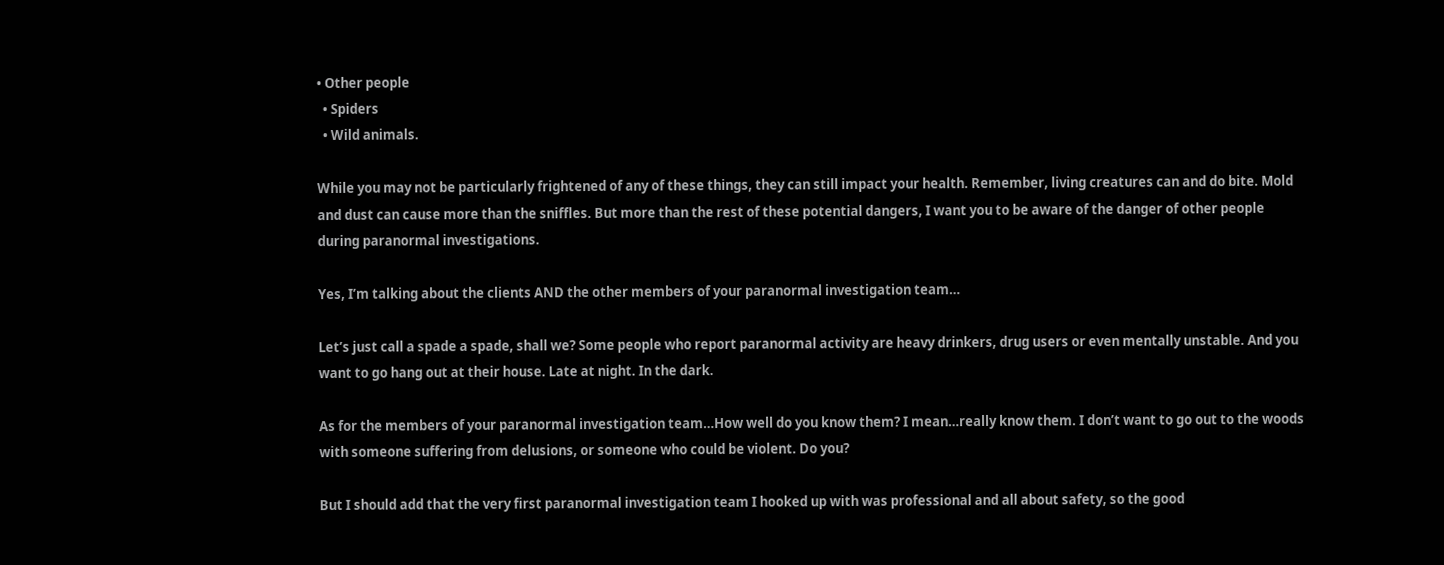• Other people
  • Spiders
  • Wild animals.

While you may not be particularly frightened of any of these things, they can still impact your health. Remember, living creatures can and do bite. Mold and dust can cause more than the sniffles. But more than the rest of these potential dangers, I want you to be aware of the danger of other people during paranormal investigations.

Yes, I’m talking about the clients AND the other members of your paranormal investigation team…

Let’s just call a spade a spade, shall we? Some people who report paranormal activity are heavy drinkers, drug users or even mentally unstable. And you want to go hang out at their house. Late at night. In the dark.

As for the members of your paranormal investigation team…How well do you know them? I mean…really know them. I don’t want to go out to the woods with someone suffering from delusions, or someone who could be violent. Do you?

But I should add that the very first paranormal investigation team I hooked up with was professional and all about safety, so the good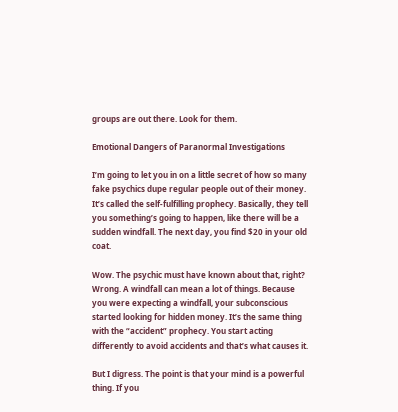groups are out there. Look for them.

Emotional Dangers of Paranormal Investigations

I’m going to let you in on a little secret of how so many fake psychics dupe regular people out of their money. It’s called the self-fulfilling prophecy. Basically, they tell you something’s going to happen, like there will be a sudden windfall. The next day, you find $20 in your old coat.

Wow. The psychic must have known about that, right? Wrong. A windfall can mean a lot of things. Because you were expecting a windfall, your subconscious started looking for hidden money. It’s the same thing with the “accident” prophecy. You start acting differently to avoid accidents and that’s what causes it.

But I digress. The point is that your mind is a powerful thing. If you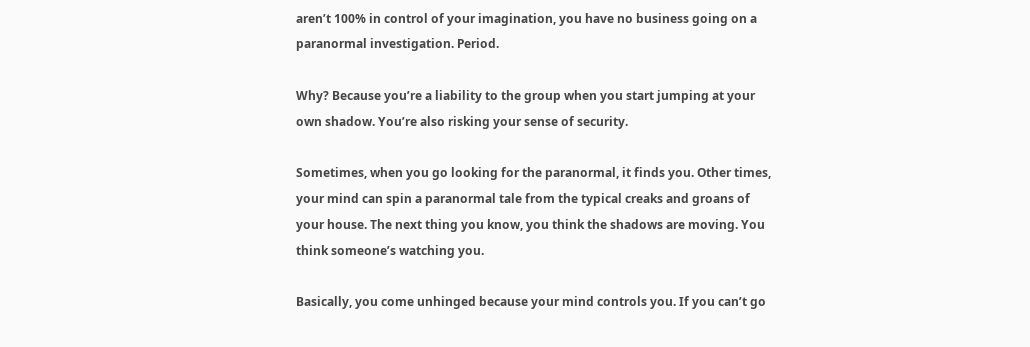aren’t 100% in control of your imagination, you have no business going on a paranormal investigation. Period.

Why? Because you’re a liability to the group when you start jumping at your own shadow. You’re also risking your sense of security.

Sometimes, when you go looking for the paranormal, it finds you. Other times, your mind can spin a paranormal tale from the typical creaks and groans of your house. The next thing you know, you think the shadows are moving. You think someone’s watching you.

Basically, you come unhinged because your mind controls you. If you can’t go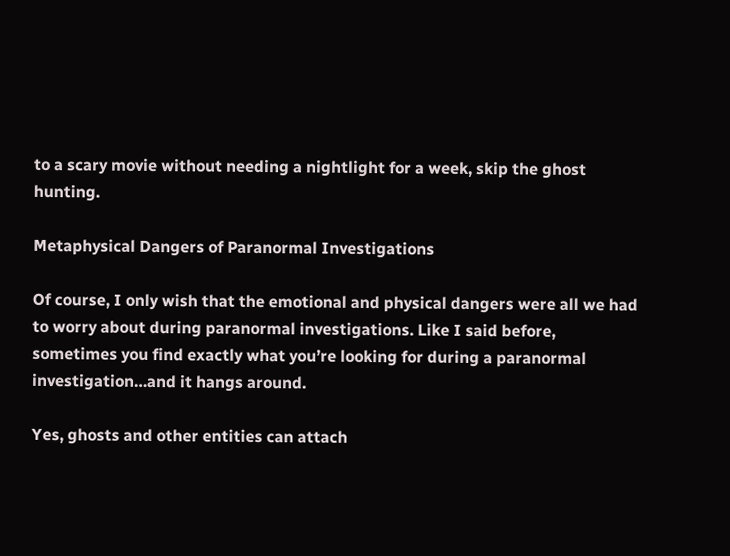to a scary movie without needing a nightlight for a week, skip the ghost hunting.

Metaphysical Dangers of Paranormal Investigations

Of course, I only wish that the emotional and physical dangers were all we had to worry about during paranormal investigations. Like I said before, sometimes you find exactly what you’re looking for during a paranormal investigation…and it hangs around.

Yes, ghosts and other entities can attach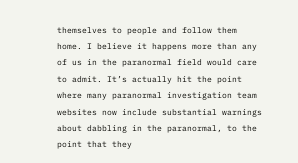themselves to people and follow them home. I believe it happens more than any of us in the paranormal field would care to admit. It’s actually hit the point where many paranormal investigation team websites now include substantial warnings about dabbling in the paranormal, to the point that they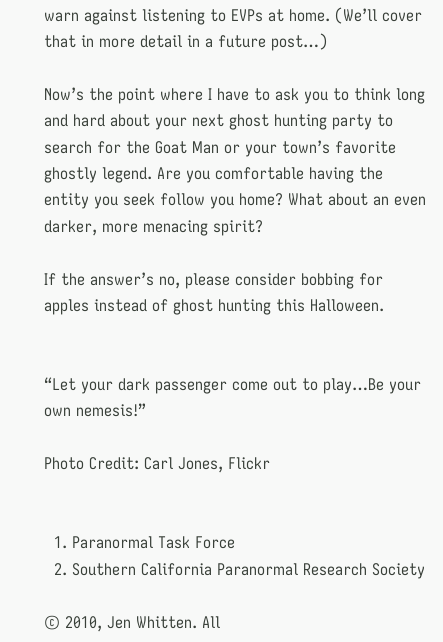warn against listening to EVPs at home. (We’ll cover that in more detail in a future post…)

Now’s the point where I have to ask you to think long and hard about your next ghost hunting party to search for the Goat Man or your town’s favorite ghostly legend. Are you comfortable having the entity you seek follow you home? What about an even darker, more menacing spirit?

If the answer’s no, please consider bobbing for apples instead of ghost hunting this Halloween.


“Let your dark passenger come out to play…Be your own nemesis!”

Photo Credit: Carl Jones, Flickr


  1. Paranormal Task Force
  2. Southern California Paranormal Research Society

© 2010, Jen Whitten. All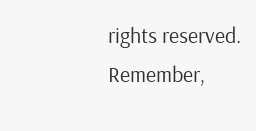rights reserved. Remember,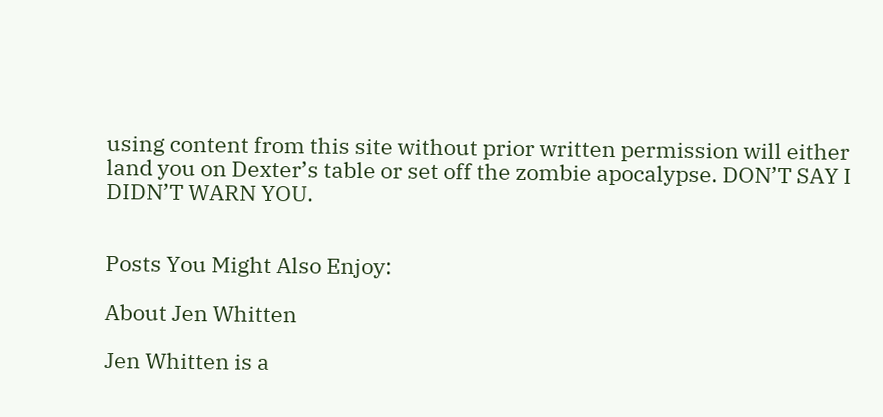using content from this site without prior written permission will either land you on Dexter’s table or set off the zombie apocalypse. DON’T SAY I DIDN’T WARN YOU.


Posts You Might Also Enjoy:

About Jen Whitten

Jen Whitten is a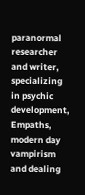paranormal researcher and writer, specializing in psychic development, Empaths, modern day vampirism and dealing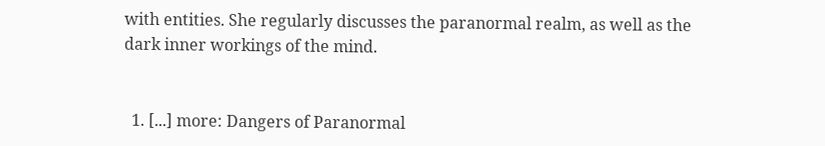with entities. She regularly discusses the paranormal realm, as well as the dark inner workings of the mind.


  1. [...] more: Dangers of Paranormal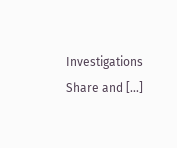Investigations Share and [...]